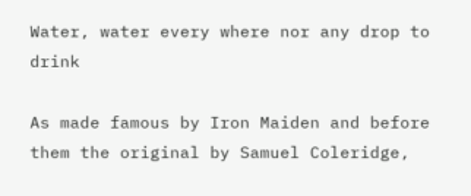Water, water every where nor any drop to drink

As made famous by Iron Maiden and before them the original by Samuel Coleridge,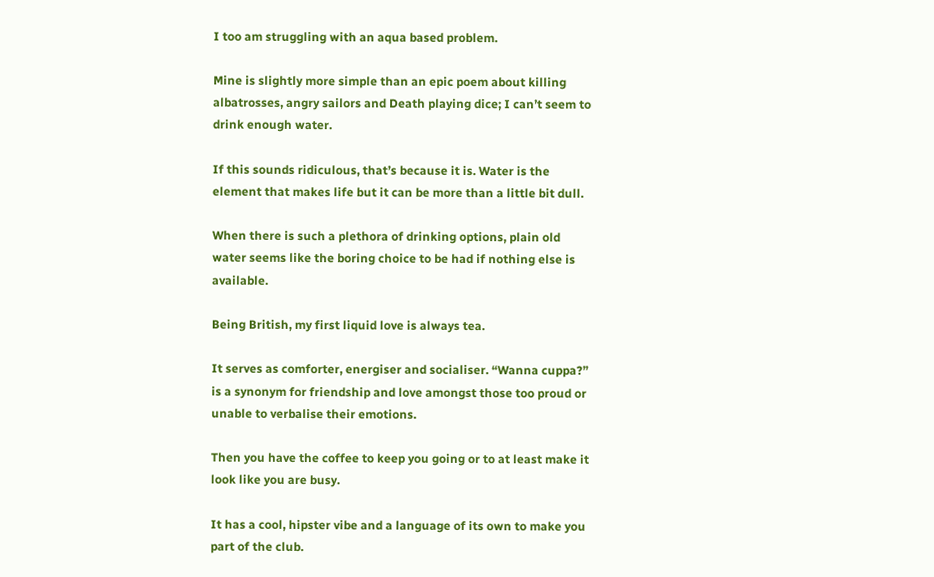I too am struggling with an aqua based problem.

Mine is slightly more simple than an epic poem about killing albatrosses, angry sailors and Death playing dice; I can’t seem to drink enough water.

If this sounds ridiculous, that’s because it is. Water is the element that makes life but it can be more than a little bit dull.

When there is such a plethora of drinking options, plain old water seems like the boring choice to be had if nothing else is available.

Being British, my first liquid love is always tea.

It serves as comforter, energiser and socialiser. “Wanna cuppa?” is a synonym for friendship and love amongst those too proud or unable to verbalise their emotions.

Then you have the coffee to keep you going or to at least make it look like you are busy.

It has a cool, hipster vibe and a language of its own to make you part of the club.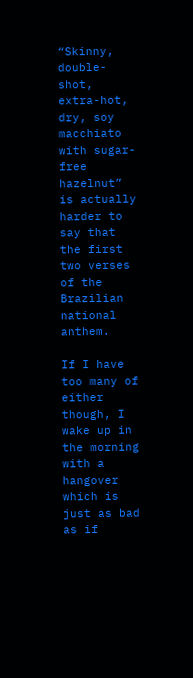“Skinny, double-shot, extra-hot, dry, soy macchiato with sugar-free hazelnut” is actually harder to say that the first two verses of the Brazilian national anthem.

If I have too many of either though, I wake up in the morning with a hangover which is just as bad as if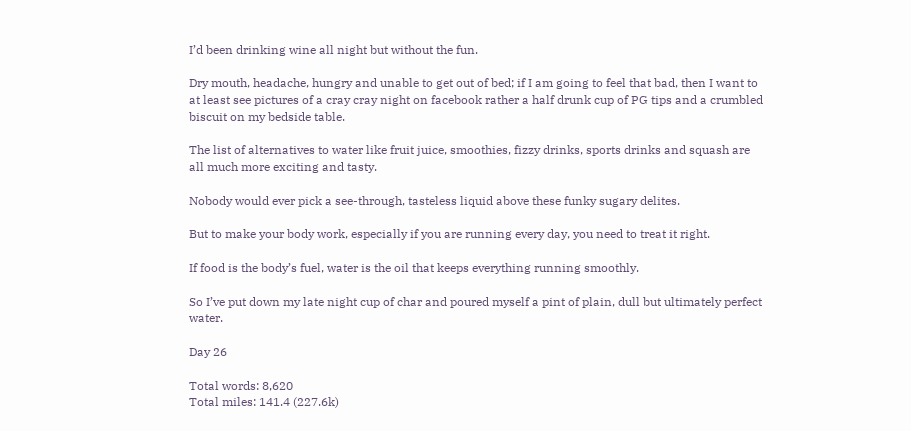I’d been drinking wine all night but without the fun.

Dry mouth, headache, hungry and unable to get out of bed; if I am going to feel that bad, then I want to at least see pictures of a cray cray night on facebook rather a half drunk cup of PG tips and a crumbled biscuit on my bedside table.

The list of alternatives to water like fruit juice, smoothies, fizzy drinks, sports drinks and squash are all much more exciting and tasty.

Nobody would ever pick a see-through, tasteless liquid above these funky sugary delites.

But to make your body work, especially if you are running every day, you need to treat it right.

If food is the body’s fuel, water is the oil that keeps everything running smoothly.

So I’ve put down my late night cup of char and poured myself a pint of plain, dull but ultimately perfect water.

Day 26

Total words: 8,620
Total miles: 141.4 (227.6k)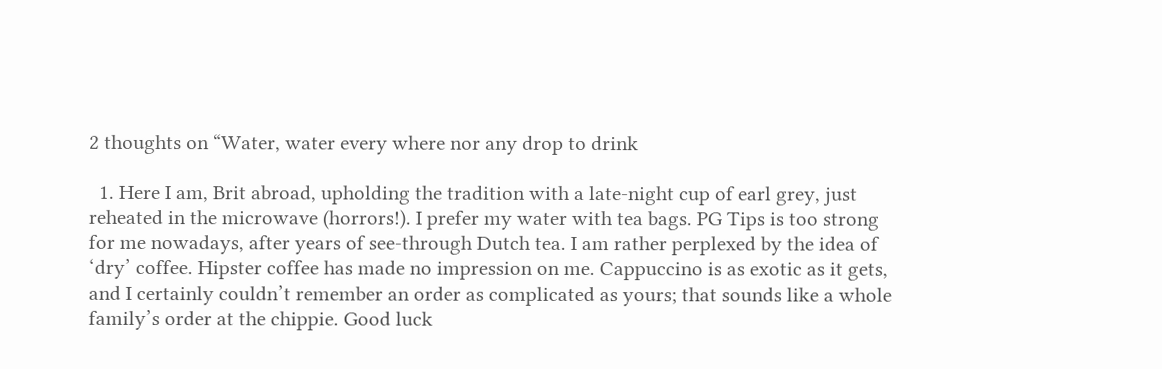2 thoughts on “Water, water every where nor any drop to drink

  1. Here I am, Brit abroad, upholding the tradition with a late-night cup of earl grey, just reheated in the microwave (horrors!). I prefer my water with tea bags. PG Tips is too strong for me nowadays, after years of see-through Dutch tea. I am rather perplexed by the idea of ‘dry’ coffee. Hipster coffee has made no impression on me. Cappuccino is as exotic as it gets, and I certainly couldn’t remember an order as complicated as yours; that sounds like a whole family’s order at the chippie. Good luck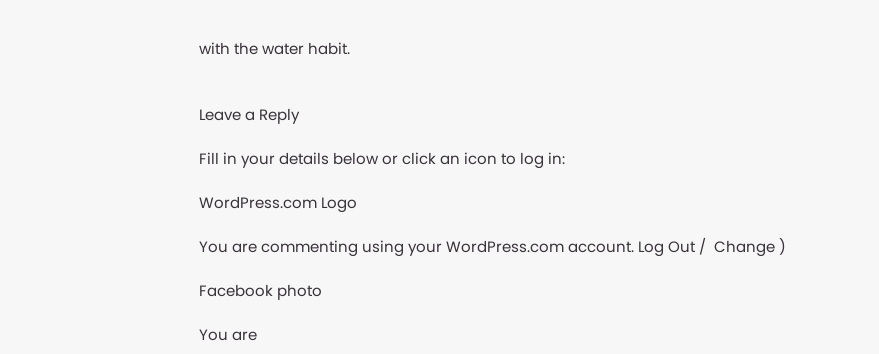with the water habit.


Leave a Reply

Fill in your details below or click an icon to log in:

WordPress.com Logo

You are commenting using your WordPress.com account. Log Out /  Change )

Facebook photo

You are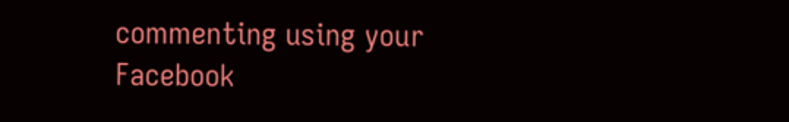commenting using your Facebook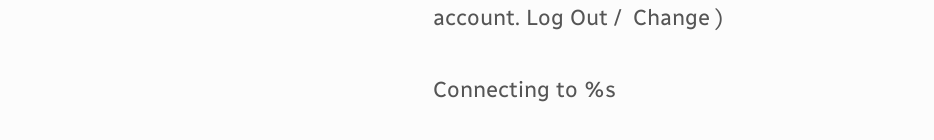account. Log Out /  Change )

Connecting to %s